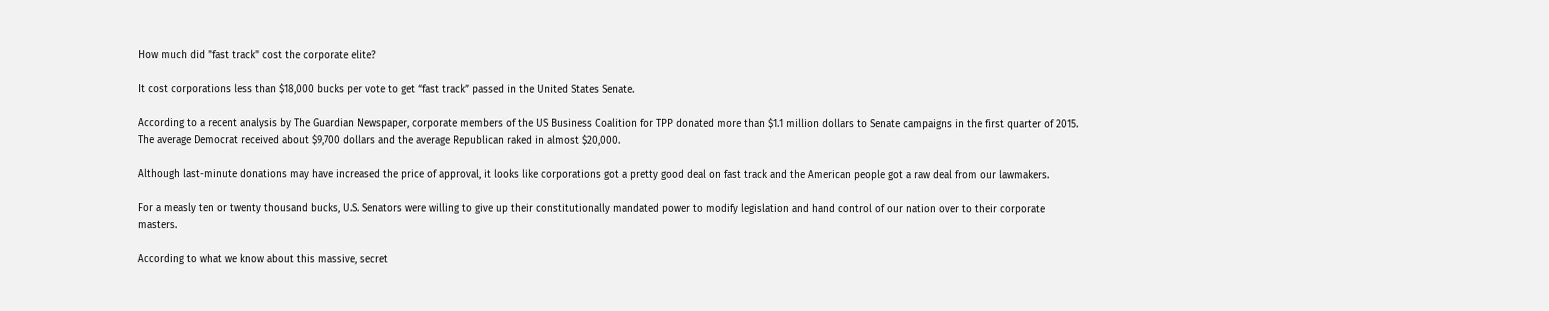How much did "fast track" cost the corporate elite?

It cost corporations less than $18,000 bucks per vote to get “fast track” passed in the United States Senate.

According to a recent analysis by The Guardian Newspaper, corporate members of the US Business Coalition for TPP donated more than $1.1 million dollars to Senate campaigns in the first quarter of 2015. The average Democrat received about $9,700 dollars and the average Republican raked in almost $20,000.

Although last-minute donations may have increased the price of approval, it looks like corporations got a pretty good deal on fast track and the American people got a raw deal from our lawmakers.

For a measly ten or twenty thousand bucks, U.S. Senators were willing to give up their constitutionally mandated power to modify legislation and hand control of our nation over to their corporate masters.

According to what we know about this massive, secret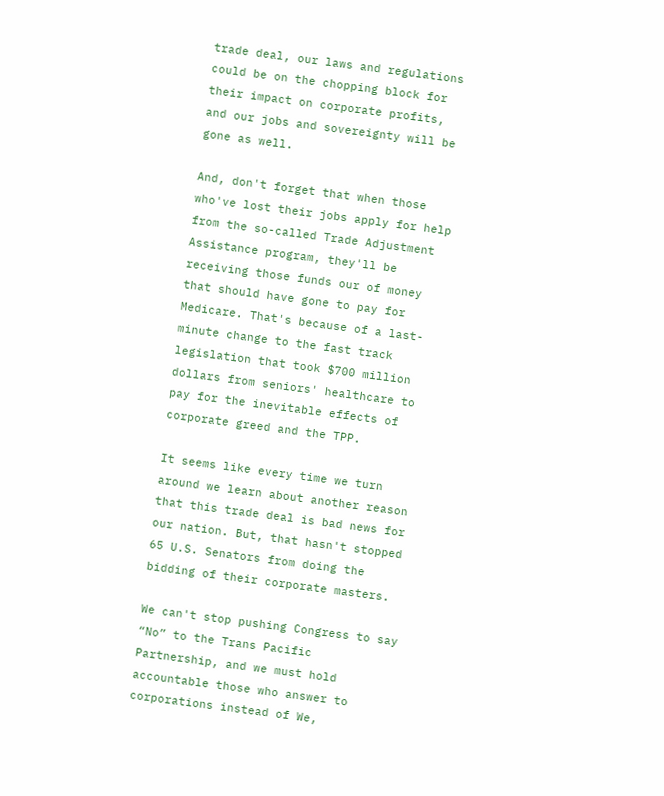trade deal, our laws and regulations could be on the chopping block for their impact on corporate profits, and our jobs and sovereignty will be gone as well.

And, don't forget that when those who've lost their jobs apply for help from the so-called Trade Adjustment Assistance program, they'll be receiving those funds our of money that should have gone to pay for Medicare. That's because of a last-minute change to the fast track legislation that took $700 million dollars from seniors' healthcare to pay for the inevitable effects of corporate greed and the TPP.

It seems like every time we turn around we learn about another reason that this trade deal is bad news for our nation. But, that hasn't stopped 65 U.S. Senators from doing the bidding of their corporate masters.

We can't stop pushing Congress to say “No” to the Trans Pacific Partnership, and we must hold accountable those who answer to corporations instead of We,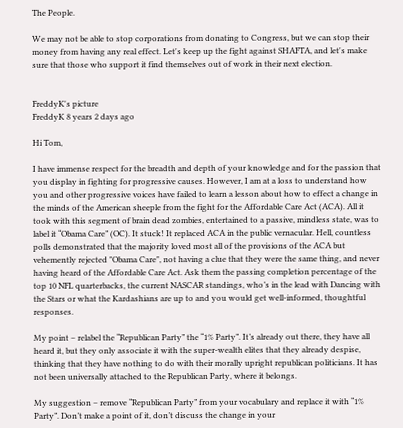The People.

We may not be able to stop corporations from donating to Congress, but we can stop their money from having any real effect. Let's keep up the fight against SHAFTA, and let's make sure that those who support it find themselves out of work in their next election.


FreddyK's picture
FreddyK 8 years 2 days ago

Hi Tom,

I have immense respect for the breadth and depth of your knowledge and for the passion that you display in fighting for progressive causes. However, I am at a loss to understand how you and other progressive voices have failed to learn a lesson about how to effect a change in the minds of the American sheeple from the fight for the Affordable Care Act (ACA). All it took with this segment of brain dead zombies, entertained to a passive, mindless state, was to label it “Obama Care” (OC). It stuck! It replaced ACA in the public vernacular. Hell, countless polls demonstrated that the majority loved most all of the provisions of the ACA but vehemently rejected "Obama Care", not having a clue that they were the same thing, and never having heard of the Affordable Care Act. Ask them the passing completion percentage of the top 10 NFL quarterbacks, the current NASCAR standings, who’s in the lead with Dancing with the Stars or what the Kardashians are up to and you would get well-informed, thoughtful responses.

My point – relabel the “Republican Party” the “1% Party”. It’s already out there, they have all heard it, but they only associate it with the super-wealth elites that they already despise, thinking that they have nothing to do with their morally upright republican politicians. It has not been universally attached to the Republican Party, where it belongs.

My suggestion – remove “Republican Party” from your vocabulary and replace it with “1% Party”. Don’t make a point of it, don’t discuss the change in your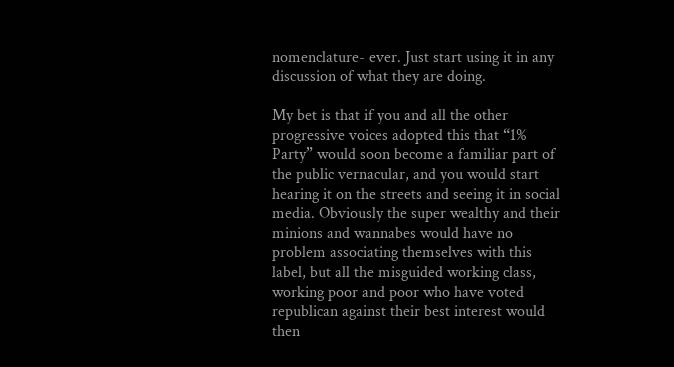nomenclature- ever. Just start using it in any discussion of what they are doing.

My bet is that if you and all the other progressive voices adopted this that “1% Party” would soon become a familiar part of the public vernacular, and you would start hearing it on the streets and seeing it in social media. Obviously the super wealthy and their minions and wannabes would have no problem associating themselves with this label, but all the misguided working class, working poor and poor who have voted republican against their best interest would then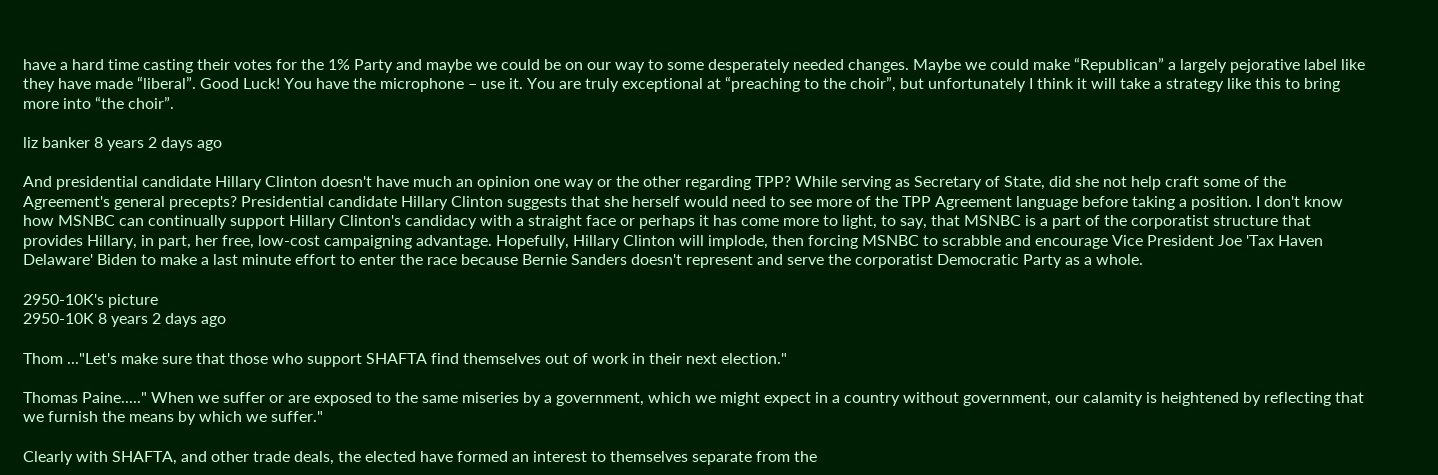have a hard time casting their votes for the 1% Party and maybe we could be on our way to some desperately needed changes. Maybe we could make “Republican” a largely pejorative label like they have made “liberal”. Good Luck! You have the microphone – use it. You are truly exceptional at “preaching to the choir”, but unfortunately I think it will take a strategy like this to bring more into “the choir”.

liz banker 8 years 2 days ago

And presidential candidate Hillary Clinton doesn't have much an opinion one way or the other regarding TPP? While serving as Secretary of State, did she not help craft some of the Agreement's general precepts? Presidential candidate Hillary Clinton suggests that she herself would need to see more of the TPP Agreement language before taking a position. I don't know how MSNBC can continually support Hillary Clinton's candidacy with a straight face or perhaps it has come more to light, to say, that MSNBC is a part of the corporatist structure that provides Hillary, in part, her free, low-cost campaigning advantage. Hopefully, Hillary Clinton will implode, then forcing MSNBC to scrabble and encourage Vice President Joe 'Tax Haven Delaware' Biden to make a last minute effort to enter the race because Bernie Sanders doesn't represent and serve the corporatist Democratic Party as a whole.

2950-10K's picture
2950-10K 8 years 2 days ago

Thom ..."Let's make sure that those who support SHAFTA find themselves out of work in their next election."

Thomas Paine....." When we suffer or are exposed to the same miseries by a government, which we might expect in a country without government, our calamity is heightened by reflecting that we furnish the means by which we suffer."

Clearly with SHAFTA, and other trade deals, the elected have formed an interest to themselves separate from the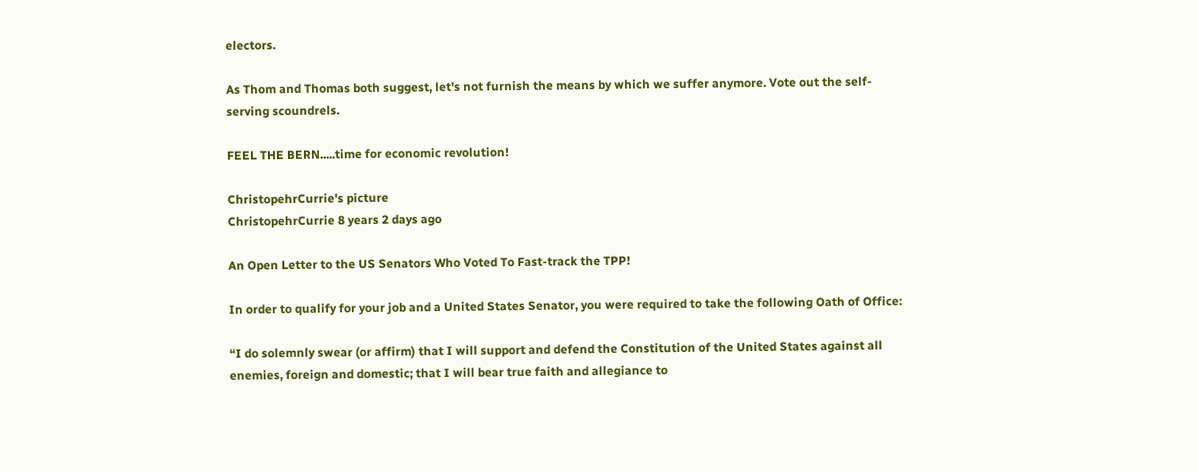electors.

As Thom and Thomas both suggest, let's not furnish the means by which we suffer anymore. Vote out the self-serving scoundrels.

FEEL THE BERN.....time for economic revolution!

ChristopehrCurrie's picture
ChristopehrCurrie 8 years 2 days ago

An Open Letter to the US Senators Who Voted To Fast-track the TPP!

In order to qualify for your job and a United States Senator, you were required to take the following Oath of Office:

“I do solemnly swear (or affirm) that I will support and defend the Constitution of the United States against all enemies, foreign and domestic; that I will bear true faith and allegiance to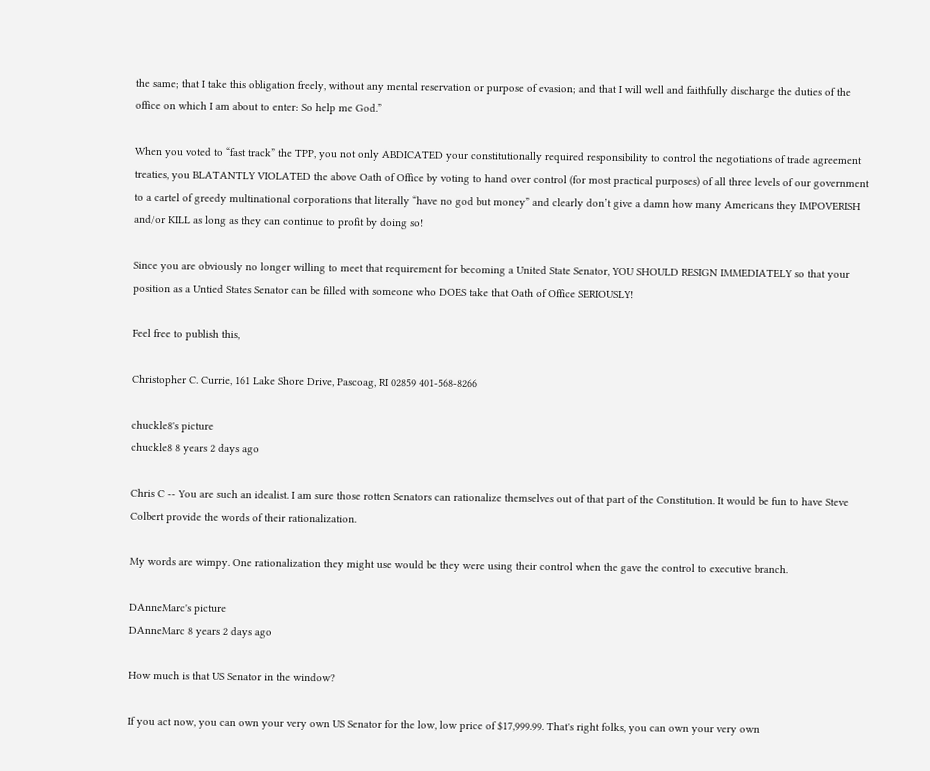the same; that I take this obligation freely, without any mental reservation or purpose of evasion; and that I will well and faithfully discharge the duties of the office on which I am about to enter: So help me God.”

When you voted to “fast track” the TPP, you not only ABDICATED your constitutionally required responsibility to control the negotiations of trade agreement treaties, you BLATANTLY VIOLATED the above Oath of Office by voting to hand over control (for most practical purposes) of all three levels of our government to a cartel of greedy multinational corporations that literally “have no god but money” and clearly don’t give a damn how many Americans they IMPOVERISH and/or KILL as long as they can continue to profit by doing so!

Since you are obviously no longer willing to meet that requirement for becoming a United State Senator, YOU SHOULD RESIGN IMMEDIATELY so that your position as a Untied States Senator can be filled with someone who DOES take that Oath of Office SERIOUSLY!

Feel free to publish this,

Christopher C. Currie, 161 Lake Shore Drive, Pascoag, RI 02859 401-568-8266

chuckle8's picture
chuckle8 8 years 2 days ago

Chris C -- You are such an idealist. I am sure those rotten Senators can rationalize themselves out of that part of the Constitution. It would be fun to have Steve Colbert provide the words of their rationalization.

My words are wimpy. One rationalization they might use would be they were using their control when the gave the control to executive branch.

DAnneMarc's picture
DAnneMarc 8 years 2 days ago

How much is that US Senator in the window?

If you act now, you can own your very own US Senator for the low, low price of $17,999.99. That's right folks, you can own your very own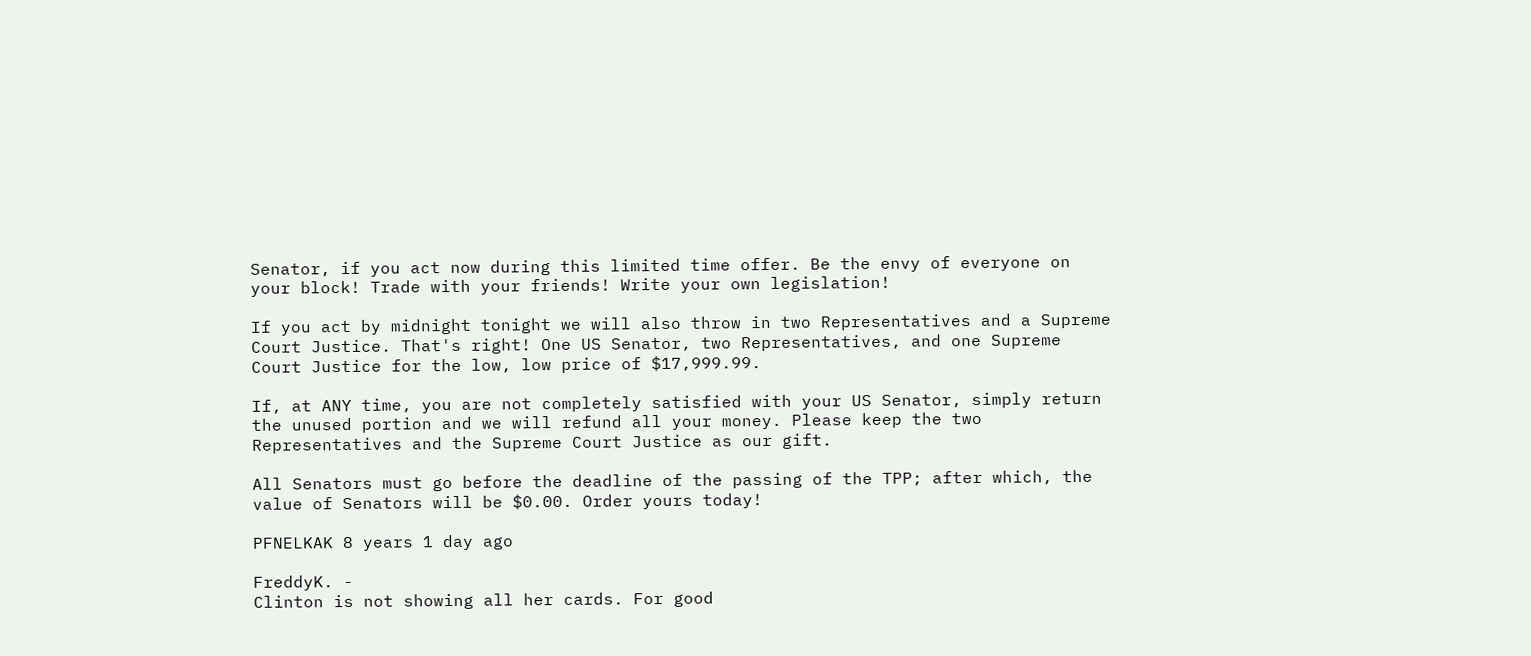Senator, if you act now during this limited time offer. Be the envy of everyone on your block! Trade with your friends! Write your own legislation!

If you act by midnight tonight we will also throw in two Representatives and a Supreme Court Justice. That's right! One US Senator, two Representatives, and one Supreme Court Justice for the low, low price of $17,999.99.

If, at ANY time, you are not completely satisfied with your US Senator, simply return the unused portion and we will refund all your money. Please keep the two Representatives and the Supreme Court Justice as our gift.

All Senators must go before the deadline of the passing of the TPP; after which, the value of Senators will be $0.00. Order yours today!

PFNELKAK 8 years 1 day ago

FreddyK. -
Clinton is not showing all her cards. For good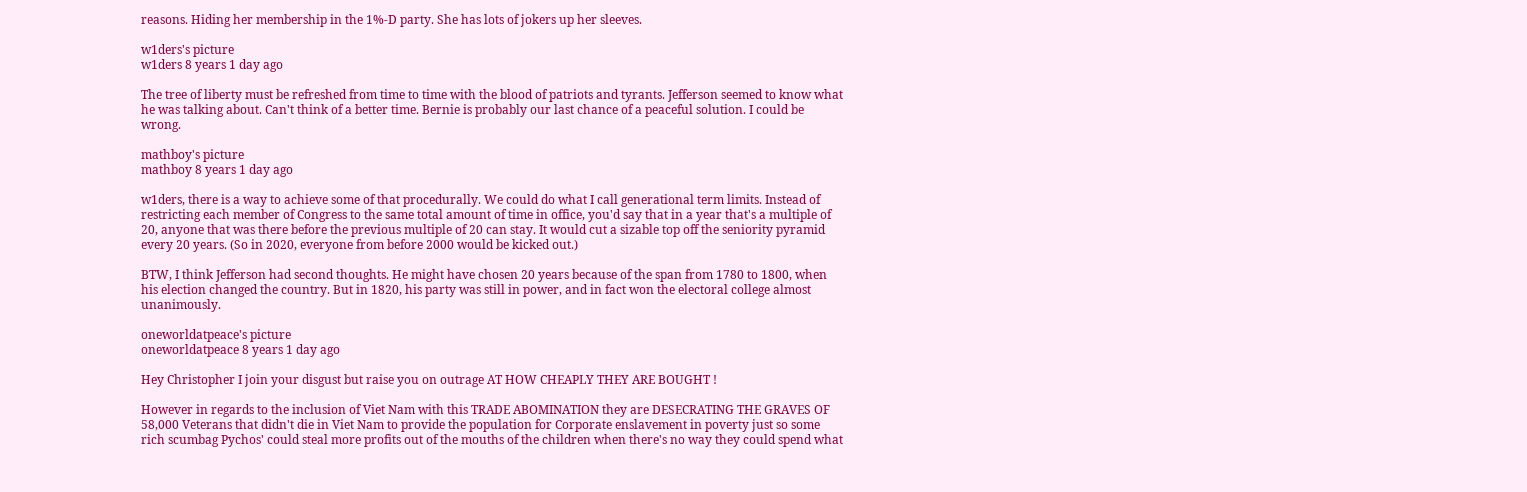reasons. Hiding her membership in the 1%-D party. She has lots of jokers up her sleeves.

w1ders's picture
w1ders 8 years 1 day ago

The tree of liberty must be refreshed from time to time with the blood of patriots and tyrants. Jefferson seemed to know what he was talking about. Can't think of a better time. Bernie is probably our last chance of a peaceful solution. I could be wrong.

mathboy's picture
mathboy 8 years 1 day ago

w1ders, there is a way to achieve some of that procedurally. We could do what I call generational term limits. Instead of restricting each member of Congress to the same total amount of time in office, you'd say that in a year that's a multiple of 20, anyone that was there before the previous multiple of 20 can stay. It would cut a sizable top off the seniority pyramid every 20 years. (So in 2020, everyone from before 2000 would be kicked out.)

BTW, I think Jefferson had second thoughts. He might have chosen 20 years because of the span from 1780 to 1800, when his election changed the country. But in 1820, his party was still in power, and in fact won the electoral college almost unanimously.

oneworldatpeace's picture
oneworldatpeace 8 years 1 day ago

Hey Christopher I join your disgust but raise you on outrage AT HOW CHEAPLY THEY ARE BOUGHT !

However in regards to the inclusion of Viet Nam with this TRADE ABOMINATION they are DESECRATING THE GRAVES OF 58,000 Veterans that didn't die in Viet Nam to provide the population for Corporate enslavement in poverty just so some rich scumbag Pychos' could steal more profits out of the mouths of the children when there's no way they could spend what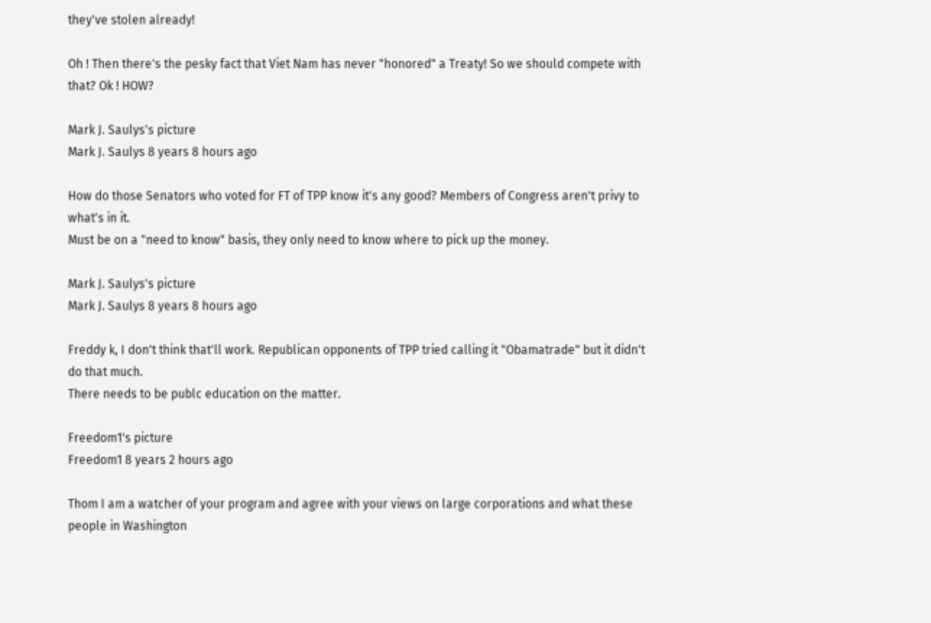they've stolen already!

Oh ! Then there's the pesky fact that Viet Nam has never "honored" a Treaty! So we should compete with that? Ok ! HOW?

Mark J. Saulys's picture
Mark J. Saulys 8 years 8 hours ago

How do those Senators who voted for FT of TPP know it's any good? Members of Congress aren't privy to what's in it.
Must be on a "need to know" basis, they only need to know where to pick up the money.

Mark J. Saulys's picture
Mark J. Saulys 8 years 8 hours ago

Freddy k, I don't think that'll work. Republican opponents of TPP tried calling it "Obamatrade" but it didn't do that much.
There needs to be publc education on the matter.

Freedom1's picture
Freedom1 8 years 2 hours ago

Thom I am a watcher of your program and agree with your views on large corporations and what these people in Washington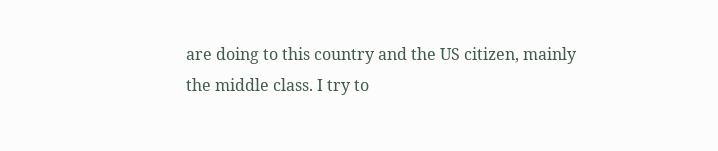are doing to this country and the US citizen, mainly the middle class. I try to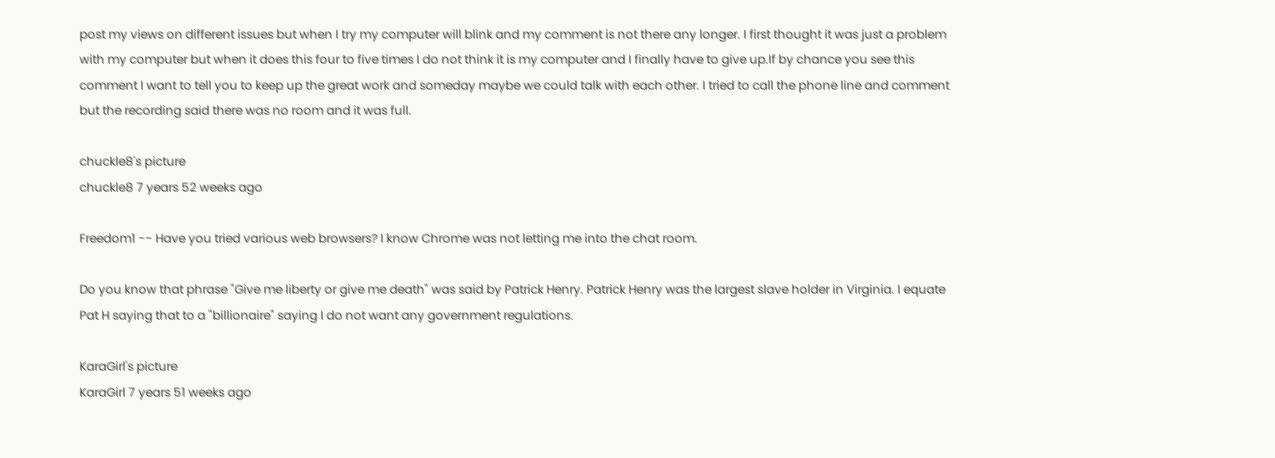post my views on different issues but when I try my computer will blink and my comment is not there any longer. I first thought it was just a problem with my computer but when it does this four to five times I do not think it is my computer and I finally have to give up.If by chance you see this comment I want to tell you to keep up the great work and someday maybe we could talk with each other. I tried to call the phone line and comment but the recording said there was no room and it was full.

chuckle8's picture
chuckle8 7 years 52 weeks ago

Freedom1 -- Have you tried various web browsers? I know Chrome was not letting me into the chat room.

Do you know that phrase "Give me liberty or give me death" was said by Patrick Henry. Patrick Henry was the largest slave holder in Virginia. I equate Pat H saying that to a "billionaire" saying I do not want any government regulations.

KaraGirl's picture
KaraGirl 7 years 51 weeks ago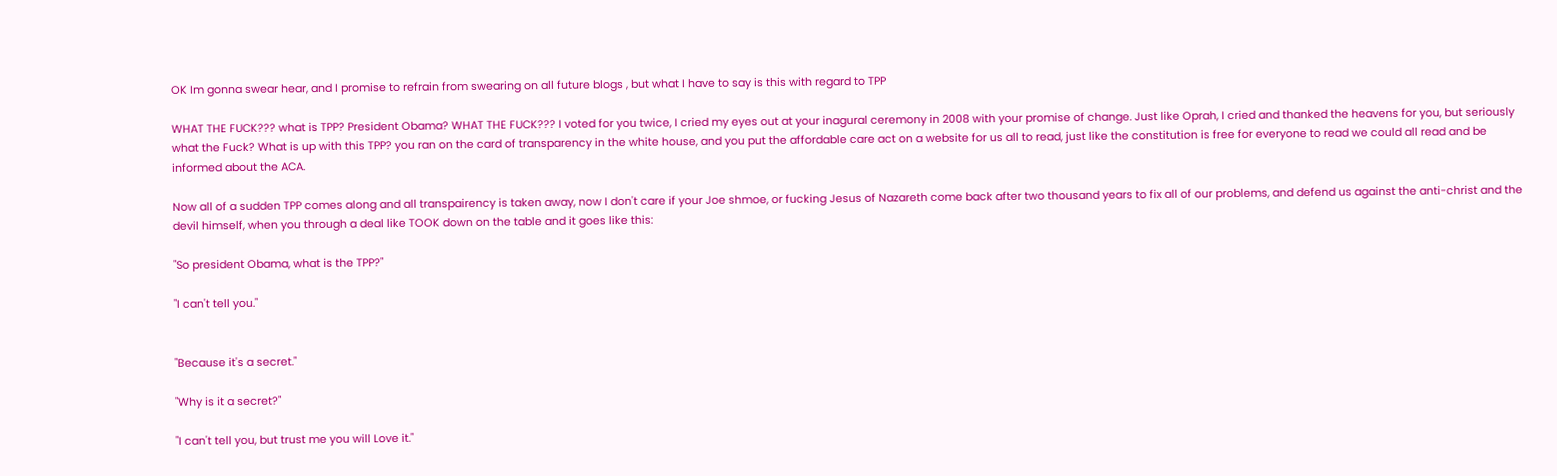OK Im gonna swear hear, and I promise to refrain from swearing on all future blogs , but what I have to say is this with regard to TPP

WHAT THE FUCK??? what is TPP? President Obama? WHAT THE FUCK??? I voted for you twice, I cried my eyes out at your inagural ceremony in 2008 with your promise of change. Just like Oprah, I cried and thanked the heavens for you, but seriously what the Fuck? What is up with this TPP? you ran on the card of transparency in the white house, and you put the affordable care act on a website for us all to read, just like the constitution is free for everyone to read we could all read and be informed about the ACA.

Now all of a sudden TPP comes along and all transpairency is taken away, now I don't care if your Joe shmoe, or fucking Jesus of Nazareth come back after two thousand years to fix all of our problems, and defend us against the anti-christ and the devil himself, when you through a deal like TOOK down on the table and it goes like this:

"So president Obama, what is the TPP?"

"I can't tell you."


"Because it's a secret."

"Why is it a secret?"

"I can't tell you, but trust me you will Love it."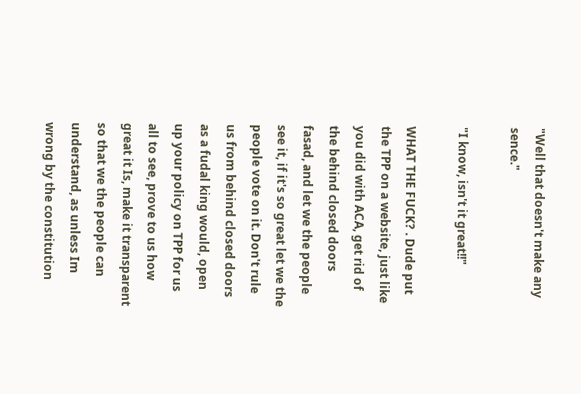"Well that doesn't make any sence."

"I know, isn't it great!!"

WHAT THE FUCK? . Dude put the TPP on a website, just like you did with ACA, get rid of the behind closed doors fasad, and let we the people see it, if it's so great let we the people vote on it. Don't rule us from behind closed doors as a fudal king would, open up your policy on TPP for us all to see, prove to us how great it Is, make it transparent so that we the people can understand, as unless Im wrong by the constitution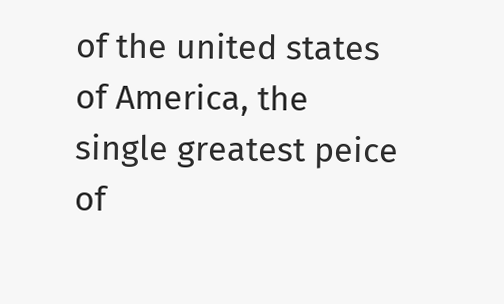of the united states of America, the single greatest peice of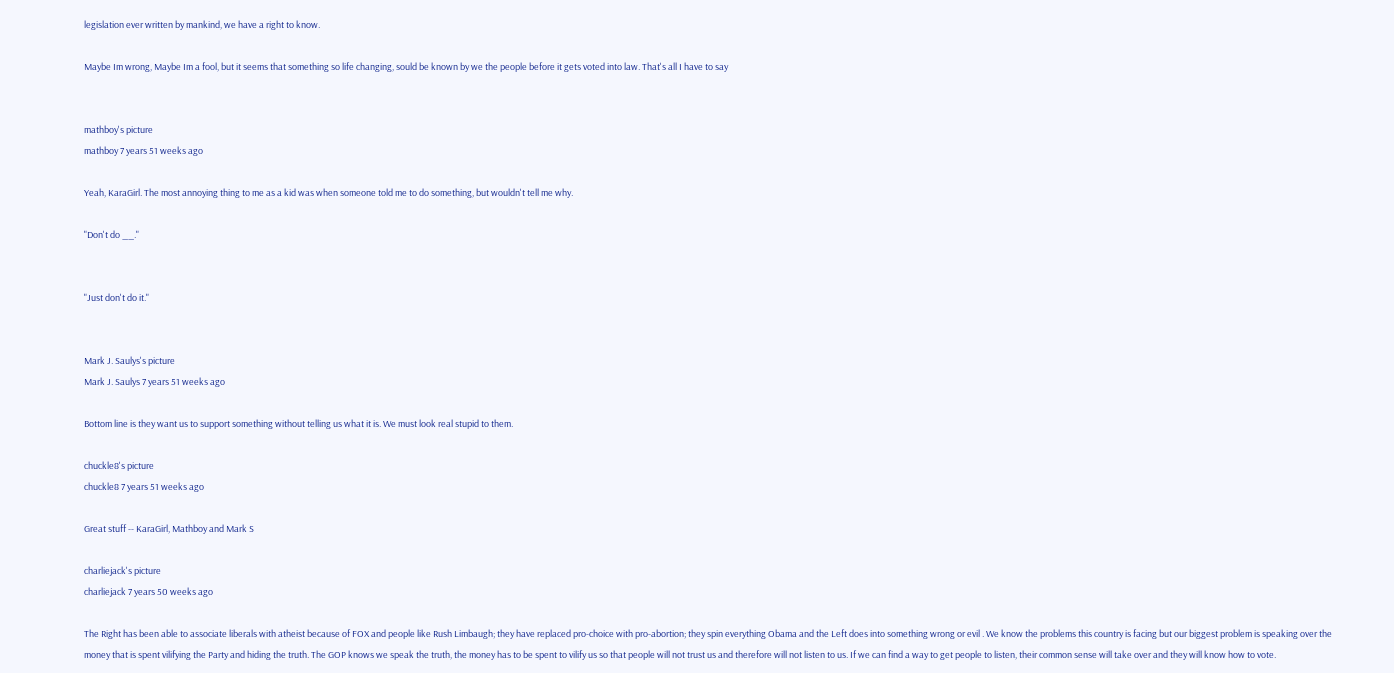legislation ever written by mankind, we have a right to know.

Maybe Im wrong, Maybe Im a fool, but it seems that something so life changing, sould be known by we the people before it gets voted into law. That's all I have to say


mathboy's picture
mathboy 7 years 51 weeks ago

Yeah, KaraGirl. The most annoying thing to me as a kid was when someone told me to do something, but wouldn't tell me why.

"Don't do __."


"Just don't do it."


Mark J. Saulys's picture
Mark J. Saulys 7 years 51 weeks ago

Bottom line is they want us to support something without telling us what it is. We must look real stupid to them.

chuckle8's picture
chuckle8 7 years 51 weeks ago

Great stuff -- KaraGirl, Mathboy and Mark S

charliejack's picture
charliejack 7 years 50 weeks ago

The Right has been able to associate liberals with atheist because of FOX and people like Rush Limbaugh; they have replaced pro-choice with pro-abortion; they spin everything Obama and the Left does into something wrong or evil . We know the problems this country is facing but our biggest problem is speaking over the money that is spent vilifying the Party and hiding the truth. The GOP knows we speak the truth, the money has to be spent to vilify us so that people will not trust us and therefore will not listen to us. If we can find a way to get people to listen, their common sense will take over and they will know how to vote.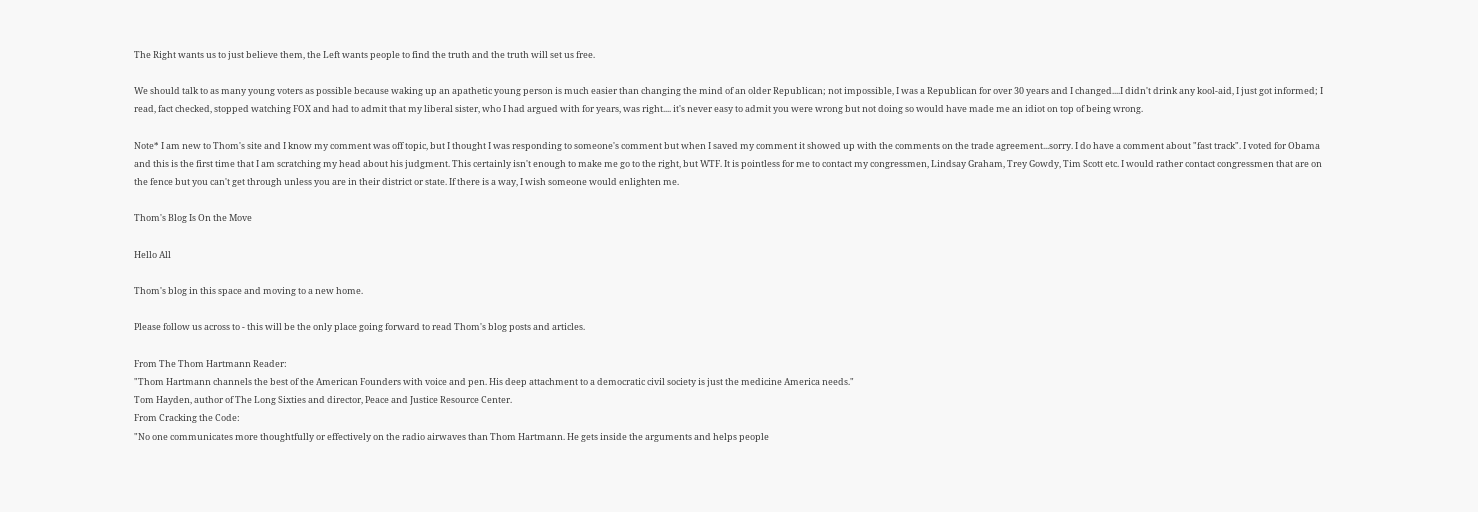The Right wants us to just believe them, the Left wants people to find the truth and the truth will set us free.

We should talk to as many young voters as possible because waking up an apathetic young person is much easier than changing the mind of an older Republican; not impossible, I was a Republican for over 30 years and I changed....I didn't drink any kool-aid, I just got informed; I read, fact checked, stopped watching FOX and had to admit that my liberal sister, who I had argued with for years, was right.... it's never easy to admit you were wrong but not doing so would have made me an idiot on top of being wrong.

Note* I am new to Thom's site and I know my comment was off topic, but I thought I was responding to someone's comment but when I saved my comment it showed up with the comments on the trade agreement...sorry. I do have a comment about "fast track". I voted for Obama and this is the first time that I am scratching my head about his judgment. This certainly isn't enough to make me go to the right, but WTF. It is pointless for me to contact my congressmen, Lindsay Graham, Trey Gowdy, Tim Scott etc. I would rather contact congressmen that are on the fence but you can't get through unless you are in their district or state. If there is a way, I wish someone would enlighten me.

Thom's Blog Is On the Move

Hello All

Thom's blog in this space and moving to a new home.

Please follow us across to - this will be the only place going forward to read Thom's blog posts and articles.

From The Thom Hartmann Reader:
"Thom Hartmann channels the best of the American Founders with voice and pen. His deep attachment to a democratic civil society is just the medicine America needs."
Tom Hayden, author of The Long Sixties and director, Peace and Justice Resource Center.
From Cracking the Code:
"No one communicates more thoughtfully or effectively on the radio airwaves than Thom Hartmann. He gets inside the arguments and helps people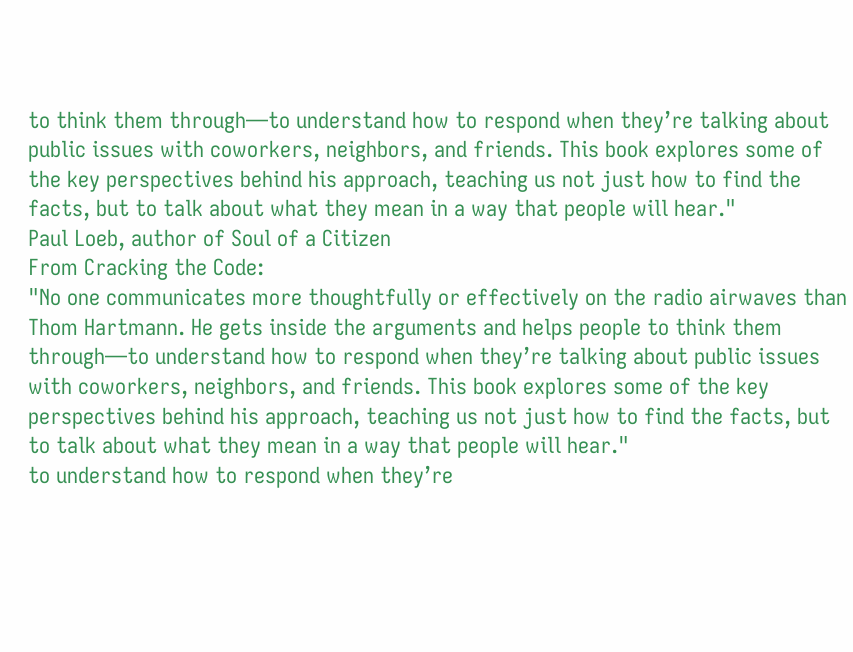to think them through—to understand how to respond when they’re talking about public issues with coworkers, neighbors, and friends. This book explores some of the key perspectives behind his approach, teaching us not just how to find the facts, but to talk about what they mean in a way that people will hear."
Paul Loeb, author of Soul of a Citizen
From Cracking the Code:
"No one communicates more thoughtfully or effectively on the radio airwaves than Thom Hartmann. He gets inside the arguments and helps people to think them through—to understand how to respond when they’re talking about public issues with coworkers, neighbors, and friends. This book explores some of the key perspectives behind his approach, teaching us not just how to find the facts, but to talk about what they mean in a way that people will hear."
to understand how to respond when they’re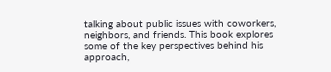talking about public issues with coworkers, neighbors, and friends. This book explores some of the key perspectives behind his approach,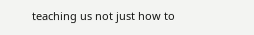teaching us not just how to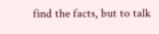find the facts, but to talk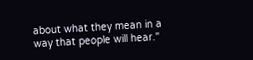about what they mean in a way that people will hear."